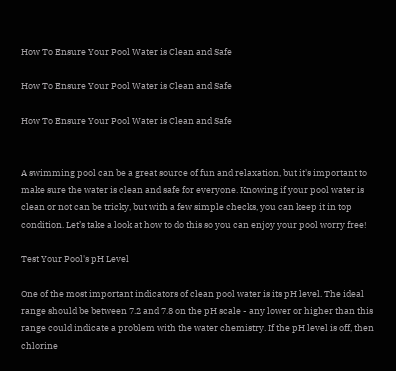How To Ensure Your Pool Water is Clean and Safe

How To Ensure Your Pool Water is Clean and Safe

How To Ensure Your Pool Water is Clean and Safe


A swimming pool can be a great source of fun and relaxation, but it's important to make sure the water is clean and safe for everyone. Knowing if your pool water is clean or not can be tricky, but with a few simple checks, you can keep it in top condition. Let’s take a look at how to do this so you can enjoy your pool worry free!

Test Your Pool's pH Level

One of the most important indicators of clean pool water is its pH level. The ideal range should be between 7.2 and 7.8 on the pH scale - any lower or higher than this range could indicate a problem with the water chemistry. If the pH level is off, then chlorine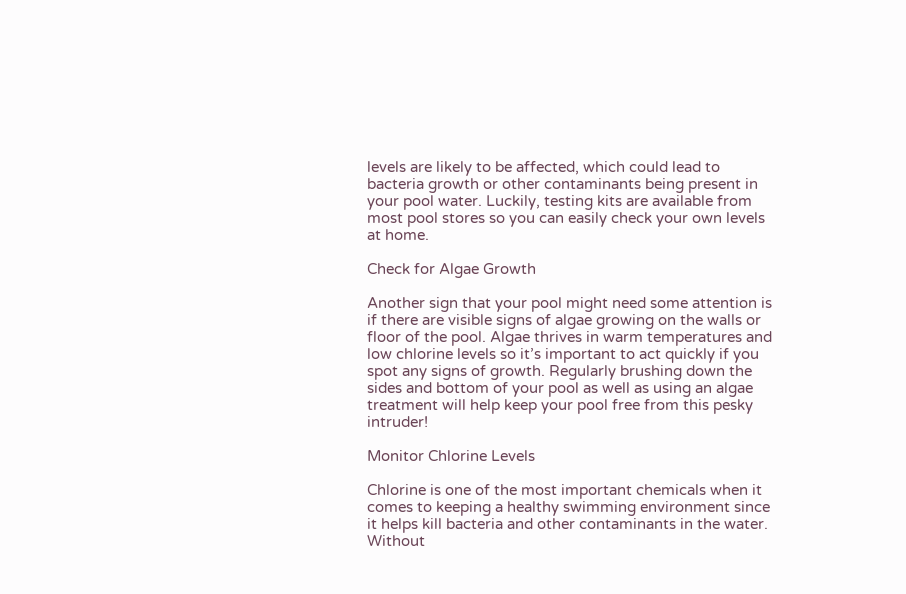levels are likely to be affected, which could lead to bacteria growth or other contaminants being present in your pool water. Luckily, testing kits are available from most pool stores so you can easily check your own levels at home.

Check for Algae Growth

Another sign that your pool might need some attention is if there are visible signs of algae growing on the walls or floor of the pool. Algae thrives in warm temperatures and low chlorine levels so it’s important to act quickly if you spot any signs of growth. Regularly brushing down the sides and bottom of your pool as well as using an algae treatment will help keep your pool free from this pesky intruder!

Monitor Chlorine Levels

Chlorine is one of the most important chemicals when it comes to keeping a healthy swimming environment since it helps kill bacteria and other contaminants in the water. Without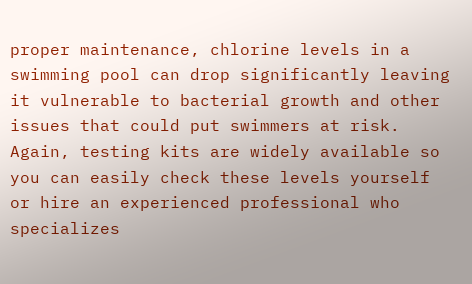proper maintenance, chlorine levels in a swimming pool can drop significantly leaving it vulnerable to bacterial growth and other issues that could put swimmers at risk. Again, testing kits are widely available so you can easily check these levels yourself or hire an experienced professional who specializes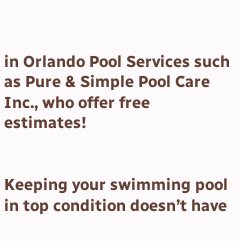in Orlando Pool Services such as Pure & Simple Pool Care Inc., who offer free estimates!


Keeping your swimming pool in top condition doesn’t have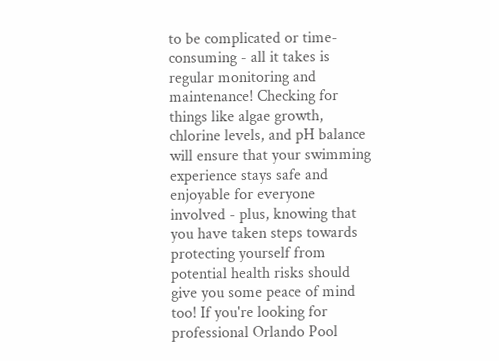to be complicated or time-consuming - all it takes is regular monitoring and maintenance! Checking for things like algae growth, chlorine levels, and pH balance will ensure that your swimming experience stays safe and enjoyable for everyone involved - plus, knowing that you have taken steps towards protecting yourself from potential health risks should give you some peace of mind too! If you're looking for professional Orlando Pool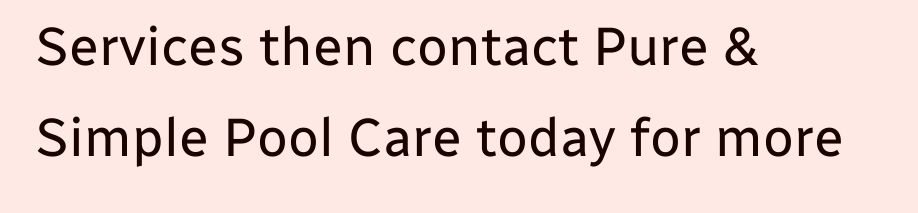Services then contact Pure & Simple Pool Care today for more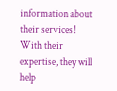information about their services!  With their expertise, they will help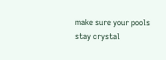make sure your pools stay crystal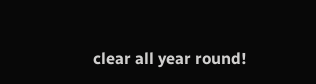clear all year round!